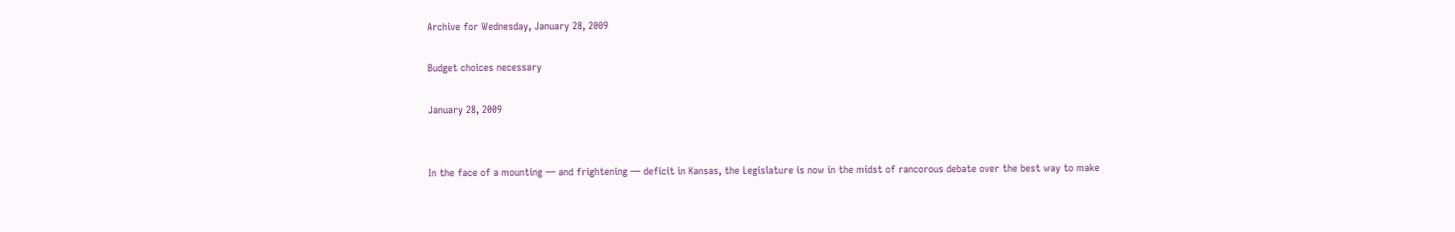Archive for Wednesday, January 28, 2009

Budget choices necessary

January 28, 2009


In the face of a mounting — and frightening — deficit in Kansas, the Legislature is now in the midst of rancorous debate over the best way to make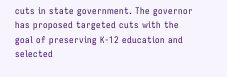cuts in state government. The governor has proposed targeted cuts with the goal of preserving K-12 education and selected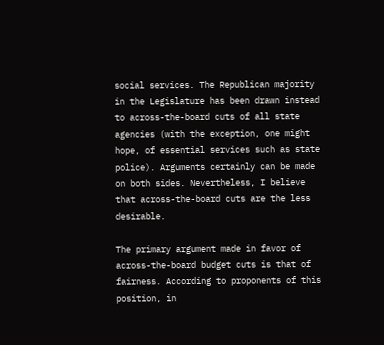social services. The Republican majority in the Legislature has been drawn instead to across-the-board cuts of all state agencies (with the exception, one might hope, of essential services such as state police). Arguments certainly can be made on both sides. Nevertheless, I believe that across-the-board cuts are the less desirable.

The primary argument made in favor of across-the-board budget cuts is that of fairness. According to proponents of this position, in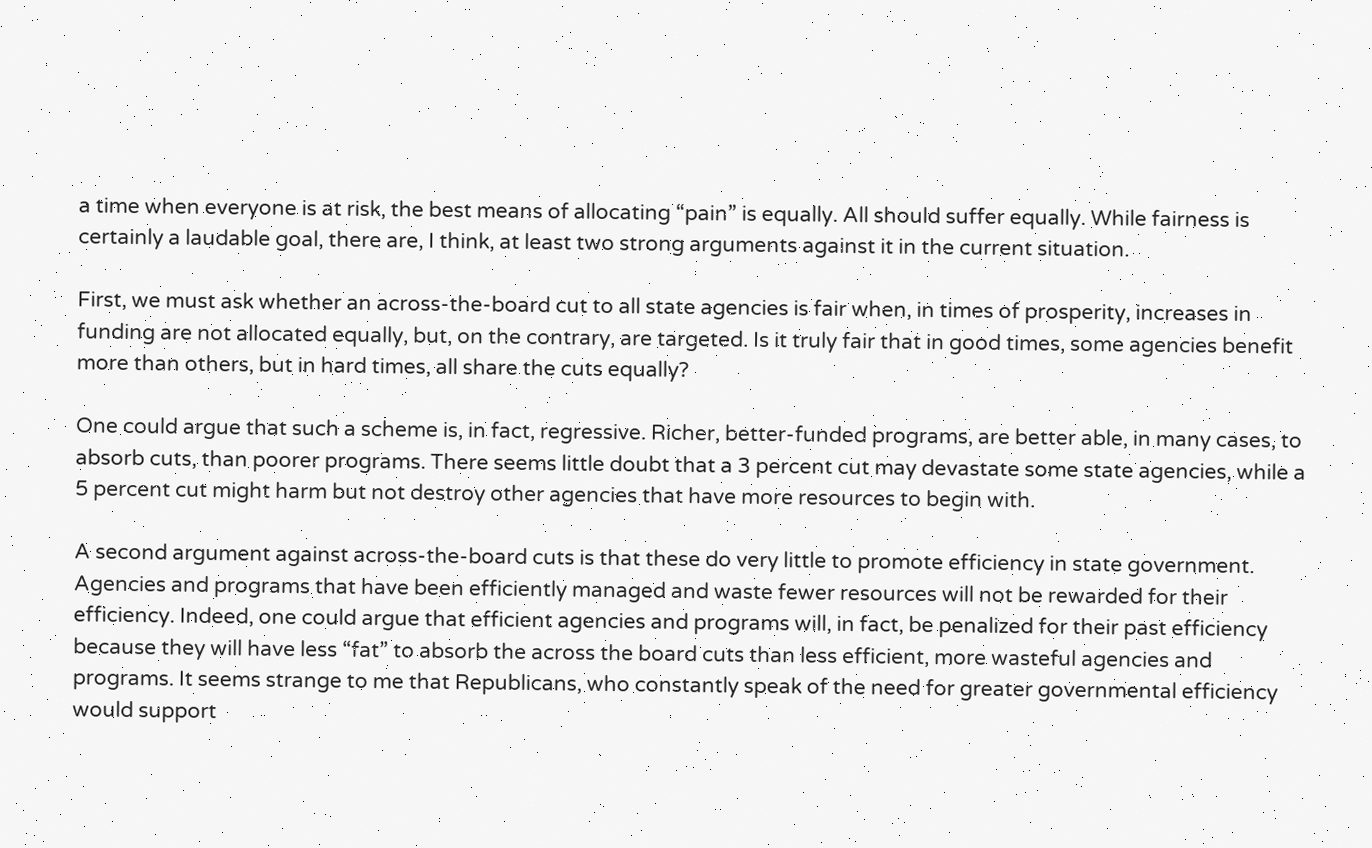a time when everyone is at risk, the best means of allocating “pain” is equally. All should suffer equally. While fairness is certainly a laudable goal, there are, I think, at least two strong arguments against it in the current situation.

First, we must ask whether an across-the-board cut to all state agencies is fair when, in times of prosperity, increases in funding are not allocated equally, but, on the contrary, are targeted. Is it truly fair that in good times, some agencies benefit more than others, but in hard times, all share the cuts equally?

One could argue that such a scheme is, in fact, regressive. Richer, better-funded programs, are better able, in many cases, to absorb cuts, than poorer programs. There seems little doubt that a 3 percent cut may devastate some state agencies, while a 5 percent cut might harm but not destroy other agencies that have more resources to begin with.

A second argument against across-the-board cuts is that these do very little to promote efficiency in state government. Agencies and programs that have been efficiently managed and waste fewer resources will not be rewarded for their efficiency. Indeed, one could argue that efficient agencies and programs will, in fact, be penalized for their past efficiency because they will have less “fat” to absorb the across the board cuts than less efficient, more wasteful agencies and programs. It seems strange to me that Republicans, who constantly speak of the need for greater governmental efficiency would support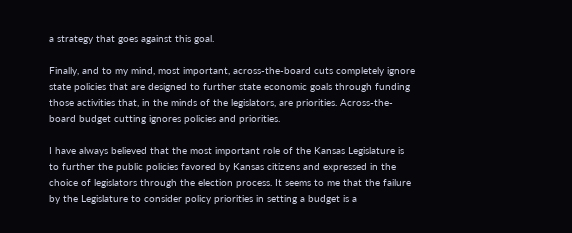a strategy that goes against this goal.

Finally, and to my mind, most important, across-the-board cuts completely ignore state policies that are designed to further state economic goals through funding those activities that, in the minds of the legislators, are priorities. Across-the-board budget cutting ignores policies and priorities.

I have always believed that the most important role of the Kansas Legislature is to further the public policies favored by Kansas citizens and expressed in the choice of legislators through the election process. It seems to me that the failure by the Legislature to consider policy priorities in setting a budget is a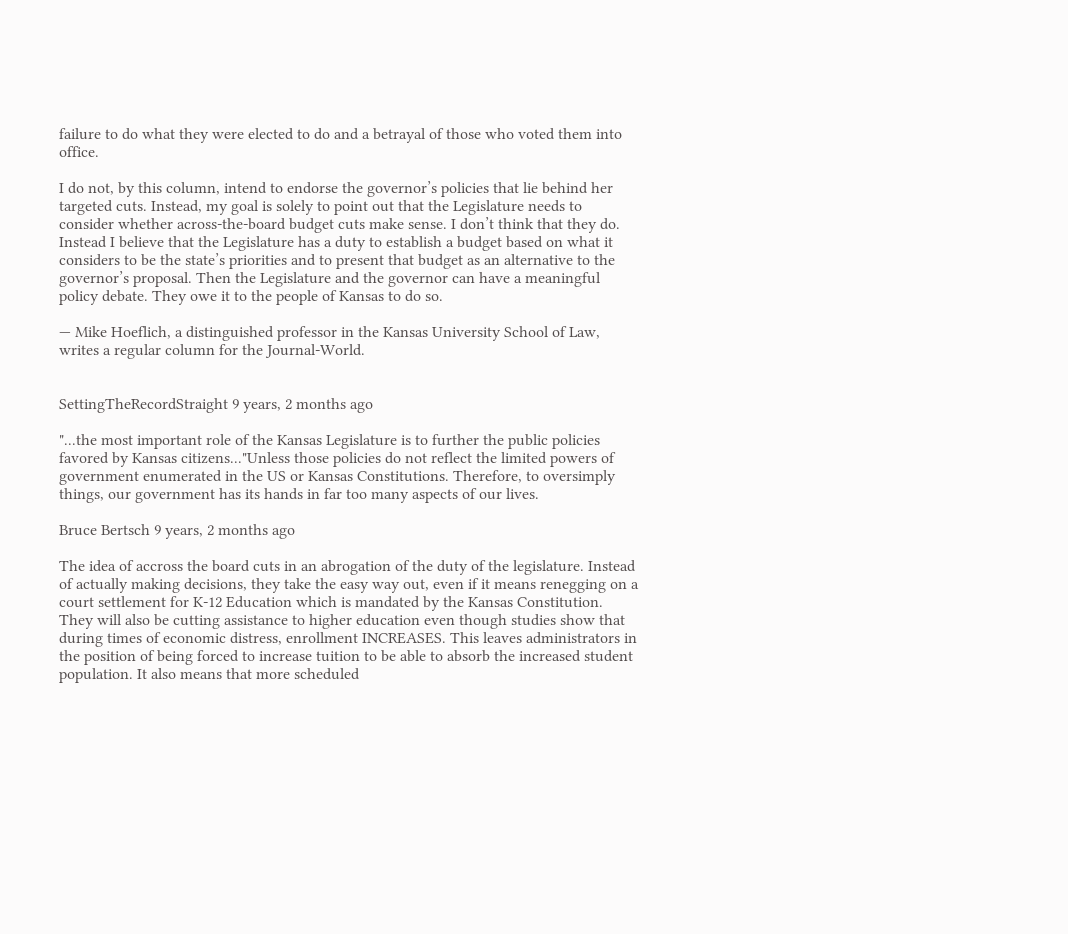failure to do what they were elected to do and a betrayal of those who voted them into office.

I do not, by this column, intend to endorse the governor’s policies that lie behind her targeted cuts. Instead, my goal is solely to point out that the Legislature needs to consider whether across-the-board budget cuts make sense. I don’t think that they do. Instead I believe that the Legislature has a duty to establish a budget based on what it considers to be the state’s priorities and to present that budget as an alternative to the governor’s proposal. Then the Legislature and the governor can have a meaningful policy debate. They owe it to the people of Kansas to do so.

— Mike Hoeflich, a distinguished professor in the Kansas University School of Law, writes a regular column for the Journal-World.


SettingTheRecordStraight 9 years, 2 months ago

"...the most important role of the Kansas Legislature is to further the public policies favored by Kansas citizens..."Unless those policies do not reflect the limited powers of government enumerated in the US or Kansas Constitutions. Therefore, to oversimply things, our government has its hands in far too many aspects of our lives.

Bruce Bertsch 9 years, 2 months ago

The idea of accross the board cuts in an abrogation of the duty of the legislature. Instead of actually making decisions, they take the easy way out, even if it means renegging on a court settlement for K-12 Education which is mandated by the Kansas Constitution. They will also be cutting assistance to higher education even though studies show that during times of economic distress, enrollment INCREASES. This leaves administrators in the position of being forced to increase tuition to be able to absorb the increased student population. It also means that more scheduled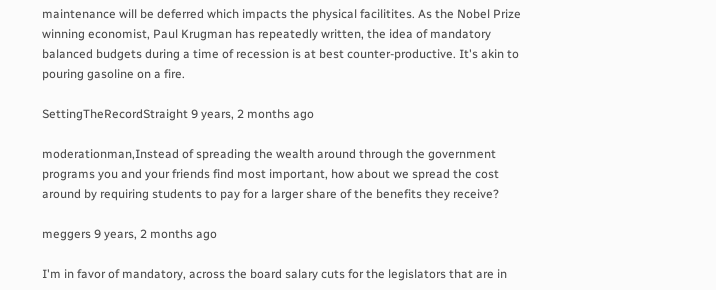maintenance will be deferred which impacts the physical facilitites. As the Nobel Prize winning economist, Paul Krugman has repeatedly written, the idea of mandatory balanced budgets during a time of recession is at best counter-productive. It's akin to pouring gasoline on a fire.

SettingTheRecordStraight 9 years, 2 months ago

moderationman,Instead of spreading the wealth around through the government programs you and your friends find most important, how about we spread the cost around by requiring students to pay for a larger share of the benefits they receive?

meggers 9 years, 2 months ago

I'm in favor of mandatory, across the board salary cuts for the legislators that are in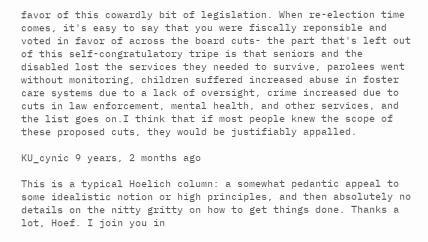favor of this cowardly bit of legislation. When re-election time comes, it's easy to say that you were fiscally reponsible and voted in favor of across the board cuts- the part that's left out of this self-congratulatory tripe is that seniors and the disabled lost the services they needed to survive, parolees went without monitoring, children suffered increased abuse in foster care systems due to a lack of oversight, crime increased due to cuts in law enforcement, mental health, and other services, and the list goes on.I think that if most people knew the scope of these proposed cuts, they would be justifiably appalled.

KU_cynic 9 years, 2 months ago

This is a typical Hoelich column: a somewhat pedantic appeal to some idealistic notion or high principles, and then absolutely no details on the nitty gritty on how to get things done. Thanks a lot, Hoef. I join you in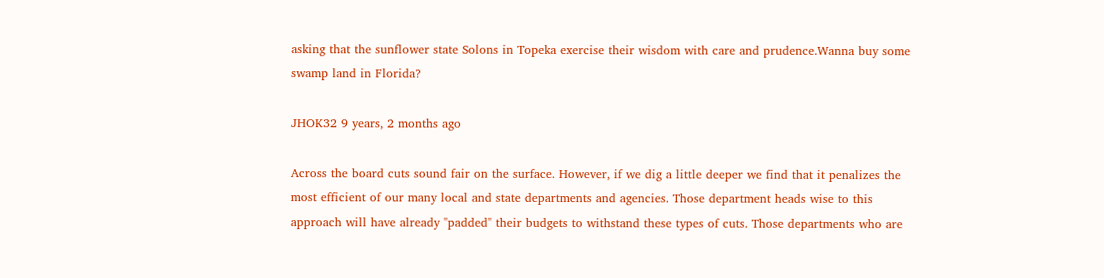asking that the sunflower state Solons in Topeka exercise their wisdom with care and prudence.Wanna buy some swamp land in Florida?

JHOK32 9 years, 2 months ago

Across the board cuts sound fair on the surface. However, if we dig a little deeper we find that it penalizes the most efficient of our many local and state departments and agencies. Those department heads wise to this approach will have already "padded" their budgets to withstand these types of cuts. Those departments who are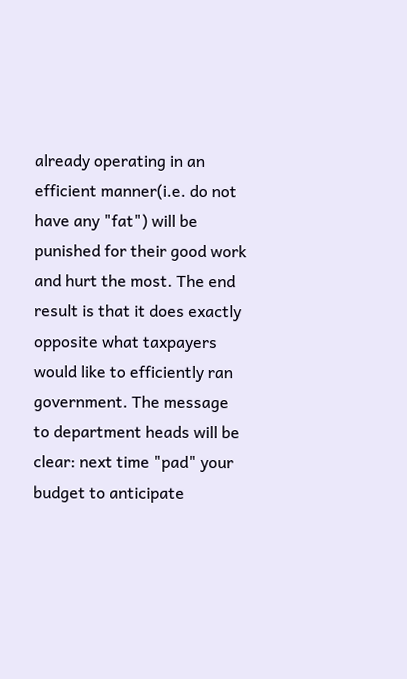already operating in an efficient manner(i.e. do not have any "fat") will be punished for their good work and hurt the most. The end result is that it does exactly opposite what taxpayers would like to efficiently ran government. The message to department heads will be clear: next time "pad" your budget to anticipate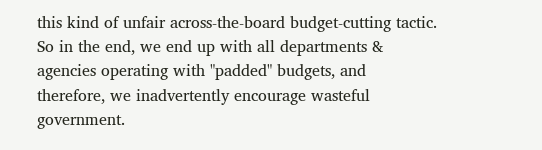this kind of unfair across-the-board budget-cutting tactic. So in the end, we end up with all departments & agencies operating with "padded" budgets, and therefore, we inadvertently encourage wasteful government.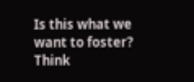Is this what we want to foster? Think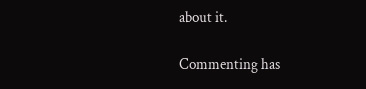about it.

Commenting has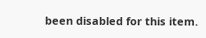been disabled for this item.